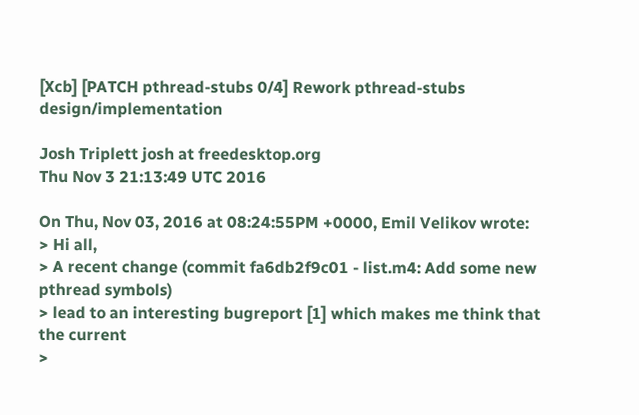[Xcb] [PATCH pthread-stubs 0/4] Rework pthread-stubs design/implementation

Josh Triplett josh at freedesktop.org
Thu Nov 3 21:13:49 UTC 2016

On Thu, Nov 03, 2016 at 08:24:55PM +0000, Emil Velikov wrote:
> Hi all,
> A recent change (commit fa6db2f9c01 - list.m4: Add some new pthread symbols)
> lead to an interesting bugreport [1] which makes me think that the current
>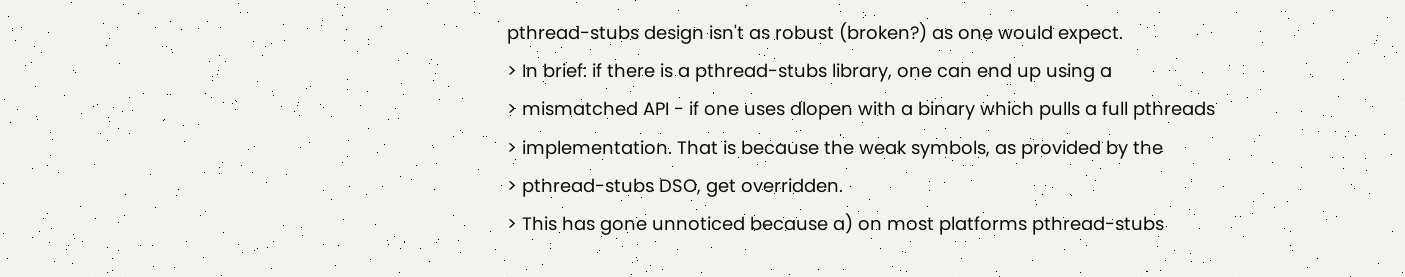pthread-stubs design isn't as robust (broken?) as one would expect.
> In brief: if there is a pthread-stubs library, one can end up using a
> mismatched API - if one uses dlopen with a binary which pulls a full pthreads
> implementation. That is because the weak symbols, as provided by the
> pthread-stubs DSO, get overridden.
> This has gone unnoticed because a) on most platforms pthread-stubs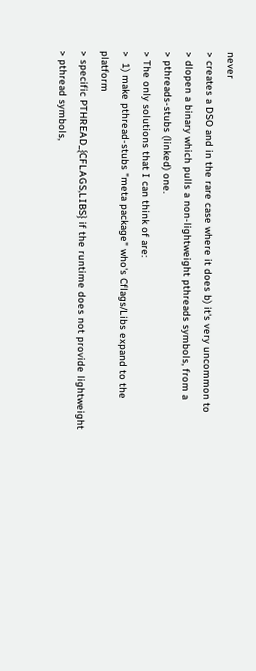never
> creates a DSO and in the rare case where it does b) it's very uncommon to
> dlopen a binary which pulls a non-lightweight pthreads symbols, from a
> pthreads-stubs (linked) one.
> The only solutions that I can think of are:
>  1) make pthread-stubs "meta package" who's Cflags/Libs expand to the platform
> specific PTHREAD_{CFLAGS,LIBS} if the runtime does not provide lightweight
> pthread symbols,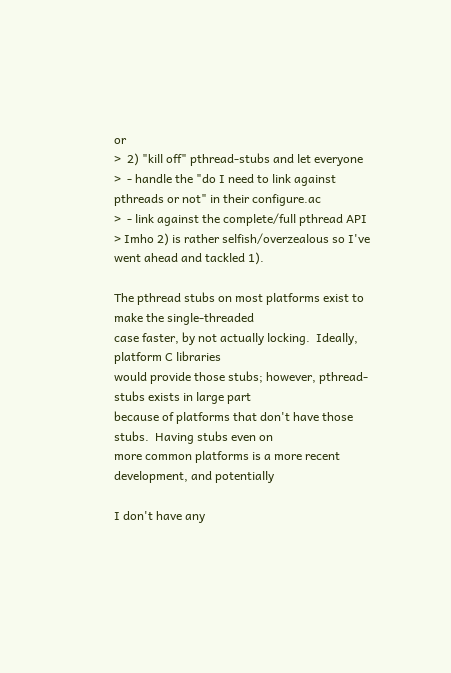or
>  2) "kill off" pthread-stubs and let everyone
>  - handle the "do I need to link against pthreads or not" in their configure.ac
>  - link against the complete/full pthread API
> Imho 2) is rather selfish/overzealous so I've went ahead and tackled 1).

The pthread stubs on most platforms exist to make the single-threaded
case faster, by not actually locking.  Ideally, platform C libraries
would provide those stubs; however, pthread-stubs exists in large part
because of platforms that don't have those stubs.  Having stubs even on
more common platforms is a more recent development, and potentially

I don't have any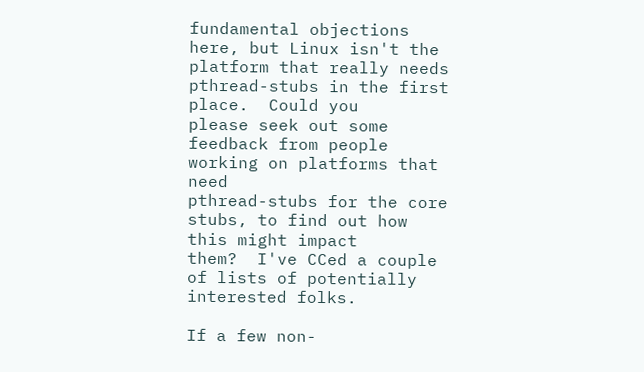fundamental objections here, but Linux isn't the
platform that really needs pthread-stubs in the first place.  Could you
please seek out some feedback from people working on platforms that need
pthread-stubs for the core stubs, to find out how this might impact
them?  I've CCed a couple of lists of potentially interested folks.

If a few non-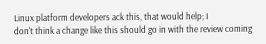Linux platform developers ack this, that would help; I
don't think a change like this should go in with the review coming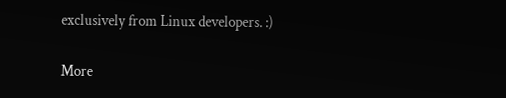exclusively from Linux developers. :)

More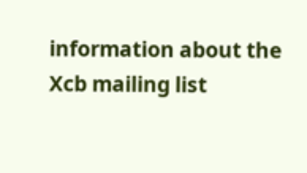information about the Xcb mailing list